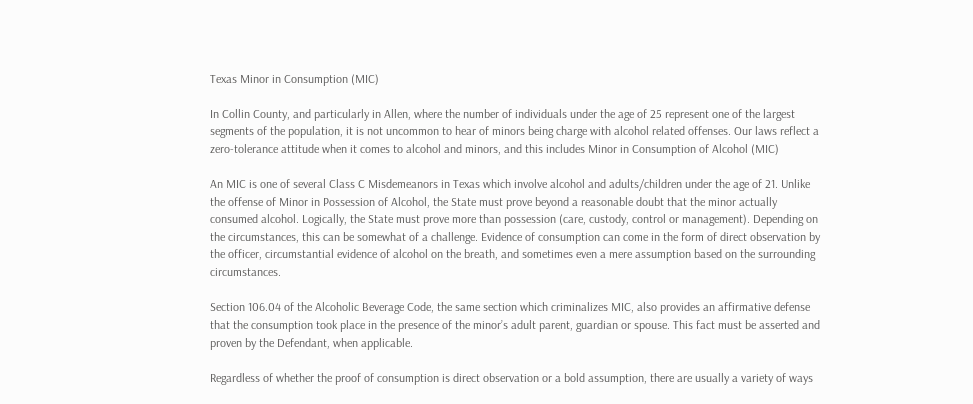Texas Minor in Consumption (MIC)

In Collin County, and particularly in Allen, where the number of individuals under the age of 25 represent one of the largest segments of the population, it is not uncommon to hear of minors being charge with alcohol related offenses. Our laws reflect a zero-tolerance attitude when it comes to alcohol and minors, and this includes Minor in Consumption of Alcohol (MIC)

An MIC is one of several Class C Misdemeanors in Texas which involve alcohol and adults/children under the age of 21. Unlike the offense of Minor in Possession of Alcohol, the State must prove beyond a reasonable doubt that the minor actually consumed alcohol. Logically, the State must prove more than possession (care, custody, control or management). Depending on the circumstances, this can be somewhat of a challenge. Evidence of consumption can come in the form of direct observation by the officer, circumstantial evidence of alcohol on the breath, and sometimes even a mere assumption based on the surrounding circumstances.

Section 106.04 of the Alcoholic Beverage Code, the same section which criminalizes MIC, also provides an affirmative defense that the consumption took place in the presence of the minor’s adult parent, guardian or spouse. This fact must be asserted and proven by the Defendant, when applicable.

Regardless of whether the proof of consumption is direct observation or a bold assumption, there are usually a variety of ways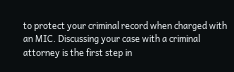to protect your criminal record when charged with an MIC. Discussing your case with a criminal attorney is the first step in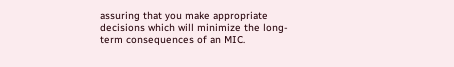assuring that you make appropriate decisions which will minimize the long-term consequences of an MIC.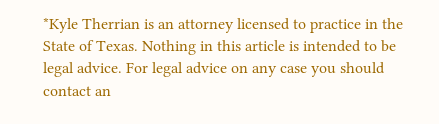*Kyle Therrian is an attorney licensed to practice in the State of Texas. Nothing in this article is intended to be legal advice. For legal advice on any case you should contact an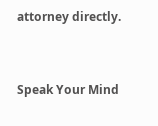attorney directly.


Speak Your Mind